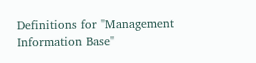Definitions for "Management Information Base"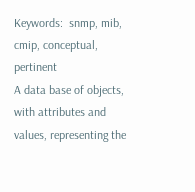Keywords:  snmp, mib, cmip, conceptual, pertinent
A data base of objects, with attributes and values, representing the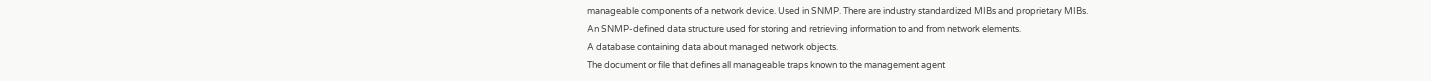manageable components of a network device. Used in SNMP. There are industry standardized MIBs and proprietary MIBs.
An SNMP-defined data structure used for storing and retrieving information to and from network elements.
A database containing data about managed network objects.
The document or file that defines all manageable traps known to the management agent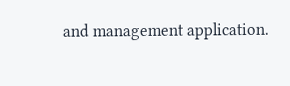and management application.